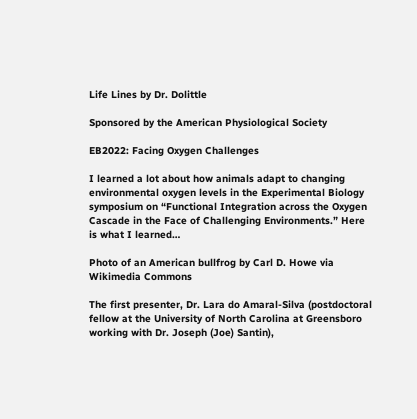Life Lines by Dr. Dolittle

Sponsored by the American Physiological Society

EB2022: Facing Oxygen Challenges

I learned a lot about how animals adapt to changing environmental oxygen levels in the Experimental Biology symposium on “Functional Integration across the Oxygen Cascade in the Face of Challenging Environments.” Here is what I learned…

Photo of an American bullfrog by Carl D. Howe via Wikimedia Commons

The first presenter, Dr. Lara do Amaral-Silva (postdoctoral fellow at the University of North Carolina at Greensboro working with Dr. Joseph (Joe) Santin),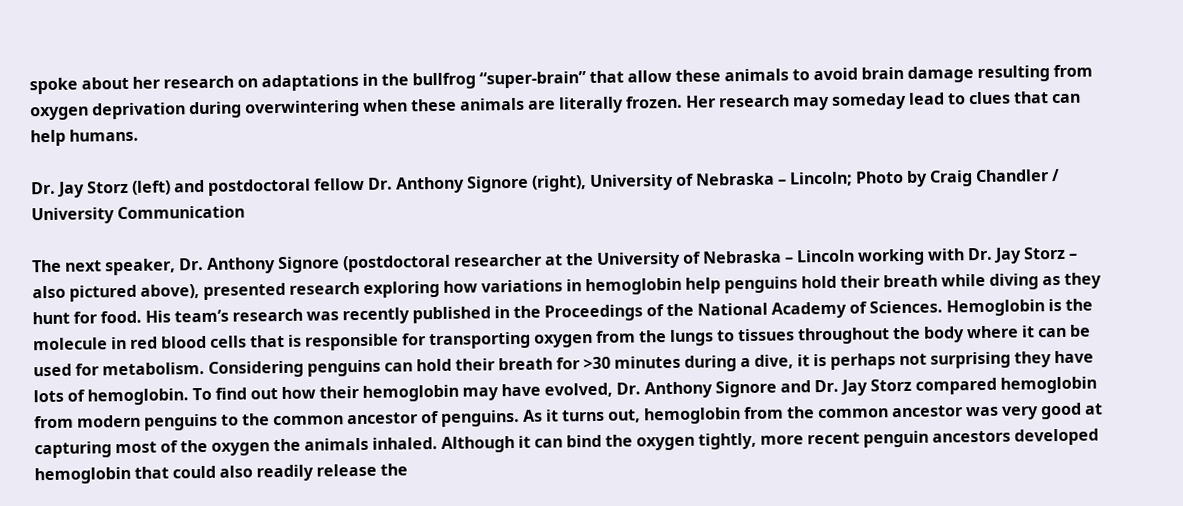spoke about her research on adaptations in the bullfrog “super-brain” that allow these animals to avoid brain damage resulting from oxygen deprivation during overwintering when these animals are literally frozen. Her research may someday lead to clues that can help humans.

Dr. Jay Storz (left) and postdoctoral fellow Dr. Anthony Signore (right), University of Nebraska – Lincoln; Photo by Craig Chandler / University Communication

The next speaker, Dr. Anthony Signore (postdoctoral researcher at the University of Nebraska – Lincoln working with Dr. Jay Storz – also pictured above), presented research exploring how variations in hemoglobin help penguins hold their breath while diving as they hunt for food. His team’s research was recently published in the Proceedings of the National Academy of Sciences. Hemoglobin is the molecule in red blood cells that is responsible for transporting oxygen from the lungs to tissues throughout the body where it can be used for metabolism. Considering penguins can hold their breath for >30 minutes during a dive, it is perhaps not surprising they have lots of hemoglobin. To find out how their hemoglobin may have evolved, Dr. Anthony Signore and Dr. Jay Storz compared hemoglobin from modern penguins to the common ancestor of penguins. As it turns out, hemoglobin from the common ancestor was very good at capturing most of the oxygen the animals inhaled. Although it can bind the oxygen tightly, more recent penguin ancestors developed hemoglobin that could also readily release the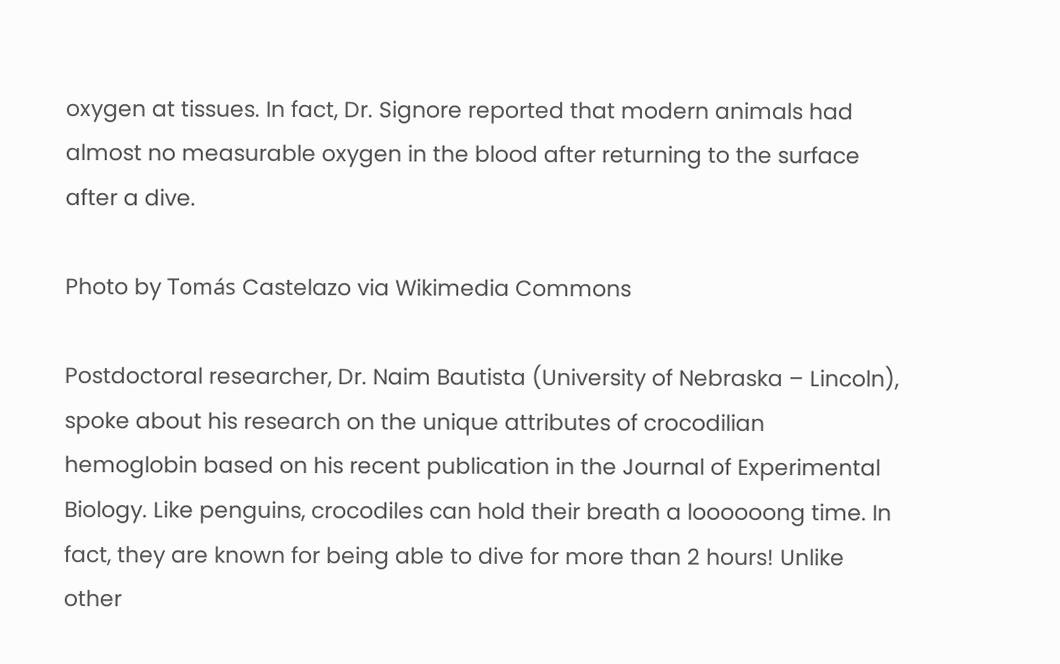oxygen at tissues. In fact, Dr. Signore reported that modern animals had almost no measurable oxygen in the blood after returning to the surface after a dive.

Photo by Tomás Castelazo via Wikimedia Commons

Postdoctoral researcher, Dr. Naim Bautista (University of Nebraska – Lincoln), spoke about his research on the unique attributes of crocodilian hemoglobin based on his recent publication in the Journal of Experimental Biology. Like penguins, crocodiles can hold their breath a loooooong time. In fact, they are known for being able to dive for more than 2 hours! Unlike other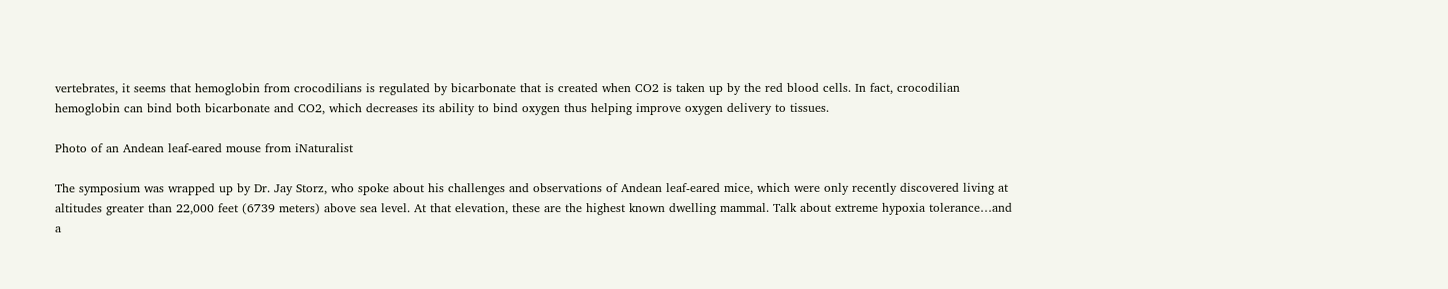vertebrates, it seems that hemoglobin from crocodilians is regulated by bicarbonate that is created when CO2 is taken up by the red blood cells. In fact, crocodilian hemoglobin can bind both bicarbonate and CO2, which decreases its ability to bind oxygen thus helping improve oxygen delivery to tissues.

Photo of an Andean leaf-eared mouse from iNaturalist

The symposium was wrapped up by Dr. Jay Storz, who spoke about his challenges and observations of Andean leaf-eared mice, which were only recently discovered living at altitudes greater than 22,000 feet (6739 meters) above sea level. At that elevation, these are the highest known dwelling mammal. Talk about extreme hypoxia tolerance…and a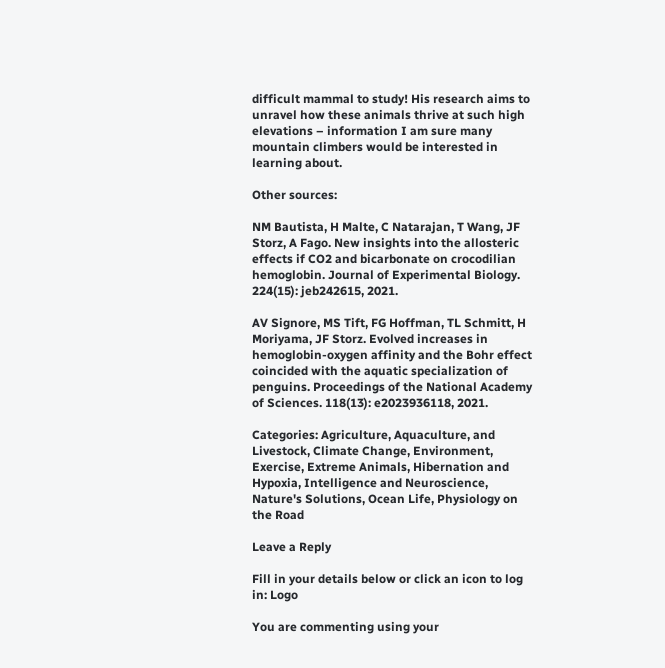difficult mammal to study! His research aims to unravel how these animals thrive at such high elevations – information I am sure many mountain climbers would be interested in learning about.

Other sources:

NM Bautista, H Malte, C Natarajan, T Wang, JF Storz, A Fago. New insights into the allosteric effects if CO2 and bicarbonate on crocodilian hemoglobin. Journal of Experimental Biology. 224(15): jeb242615, 2021.

AV Signore, MS Tift, FG Hoffman, TL Schmitt, H Moriyama, JF Storz. Evolved increases in hemoglobin-oxygen affinity and the Bohr effect coincided with the aquatic specialization of penguins. Proceedings of the National Academy of Sciences. 118(13): e2023936118, 2021.

Categories: Agriculture, Aquaculture, and Livestock, Climate Change, Environment, Exercise, Extreme Animals, Hibernation and Hypoxia, Intelligence and Neuroscience, Nature's Solutions, Ocean Life, Physiology on the Road

Leave a Reply

Fill in your details below or click an icon to log in: Logo

You are commenting using your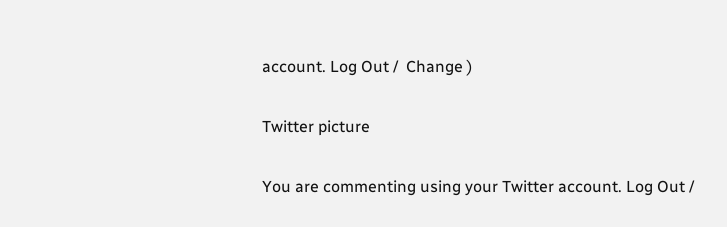account. Log Out /  Change )

Twitter picture

You are commenting using your Twitter account. Log Out /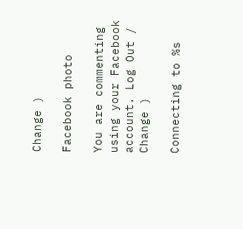Change )

Facebook photo

You are commenting using your Facebook account. Log Out /  Change )

Connecting to %s